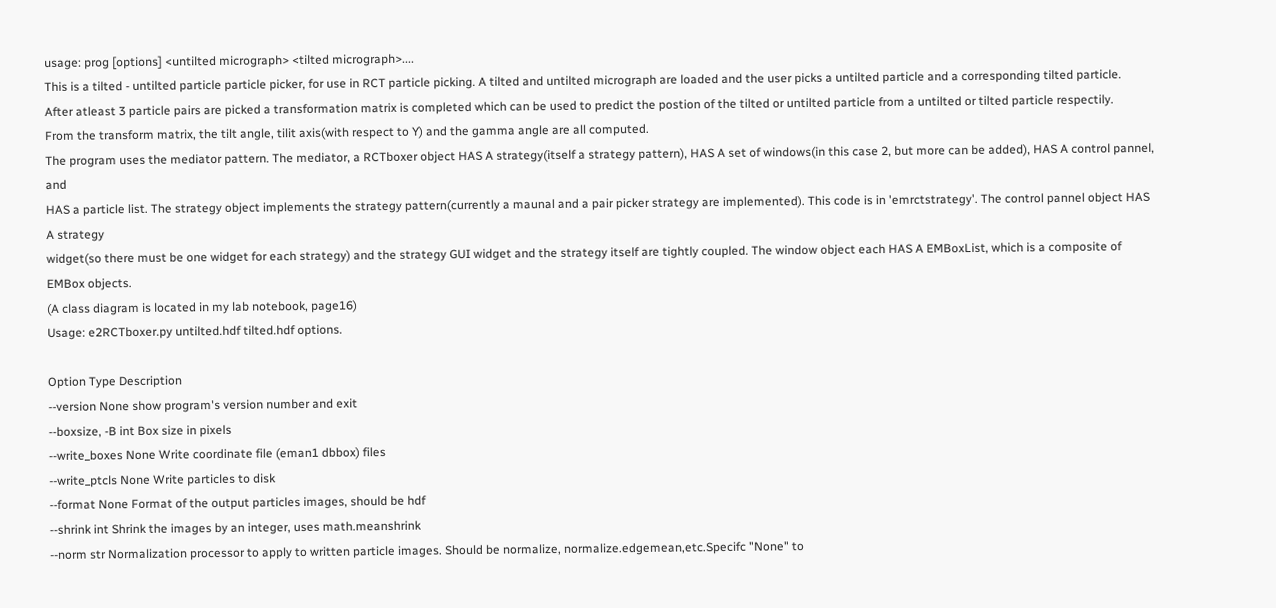usage: prog [options] <untilted micrograph> <tilted micrograph>....
This is a tilted - untilted particle particle picker, for use in RCT particle picking. A tilted and untilted micrograph are loaded and the user picks a untilted particle and a corresponding tilted particle.
After atleast 3 particle pairs are picked a transformation matrix is completed which can be used to predict the postion of the tilted or untilted particle from a untilted or tilted particle respectily.
From the transform matrix, the tilt angle, tilit axis(with respect to Y) and the gamma angle are all computed.
The program uses the mediator pattern. The mediator, a RCTboxer object HAS A strategy(itself a strategy pattern), HAS A set of windows(in this case 2, but more can be added), HAS A control pannel, and
HAS a particle list. The strategy object implements the strategy pattern(currently a maunal and a pair picker strategy are implemented). This code is in 'emrctstrategy'. The control pannel object HAS A strategy
widget(so there must be one widget for each strategy) and the strategy GUI widget and the strategy itself are tightly coupled. The window object each HAS A EMBoxList, which is a composite of EMBox objects.
(A class diagram is located in my lab notebook, page16)
Usage: e2RCTboxer.py untilted.hdf tilted.hdf options.

Option Type Description
--version None show program's version number and exit
--boxsize, -B int Box size in pixels
--write_boxes None Write coordinate file (eman1 dbbox) files
--write_ptcls None Write particles to disk
--format None Format of the output particles images, should be hdf
--shrink int Shrink the images by an integer, uses math.meanshrink
--norm str Normalization processor to apply to written particle images. Should be normalize, normalize.edgemean,etc.Specifc "None" to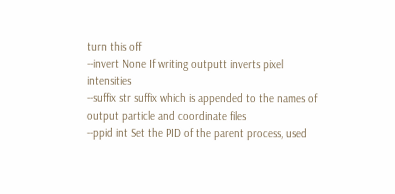turn this off
--invert None If writing outputt inverts pixel intensities
--suffix str suffix which is appended to the names of output particle and coordinate files
--ppid int Set the PID of the parent process, used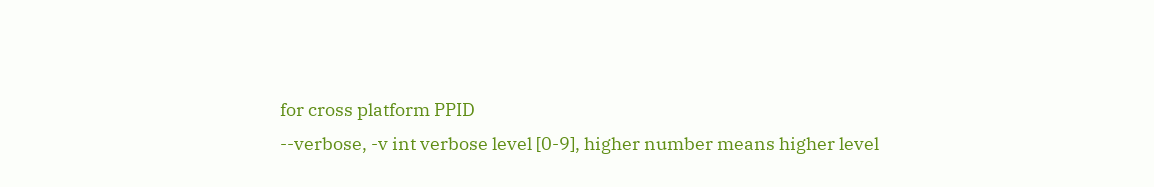for cross platform PPID
--verbose, -v int verbose level [0-9], higher number means higher level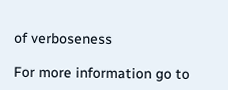of verboseness

For more information go to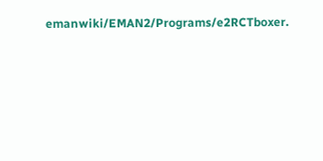emanwiki/EMAN2/Programs/e2RCTboxer.